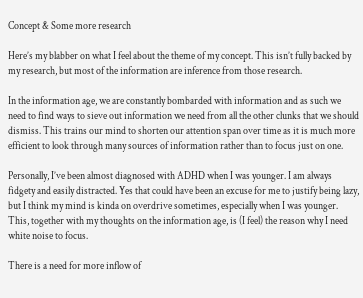Concept & Some more research

Here’s my blabber on what I feel about the theme of my concept. This isn’t fully backed by my research, but most of the information are inference from those research.

In the information age, we are constantly bombarded with information and as such we need to find ways to sieve out information we need from all the other clunks that we should dismiss. This trains our mind to shorten our attention span over time as it is much more efficient to look through many sources of information rather than to focus just on one.

Personally, I’ve been almost diagnosed with ADHD when I was younger. I am always fidgety and easily distracted. Yes that could have been an excuse for me to justify being lazy, but I think my mind is kinda on overdrive sometimes, especially when I was younger. This, together with my thoughts on the information age, is (I feel) the reason why I need white noise to focus.

There is a need for more inflow of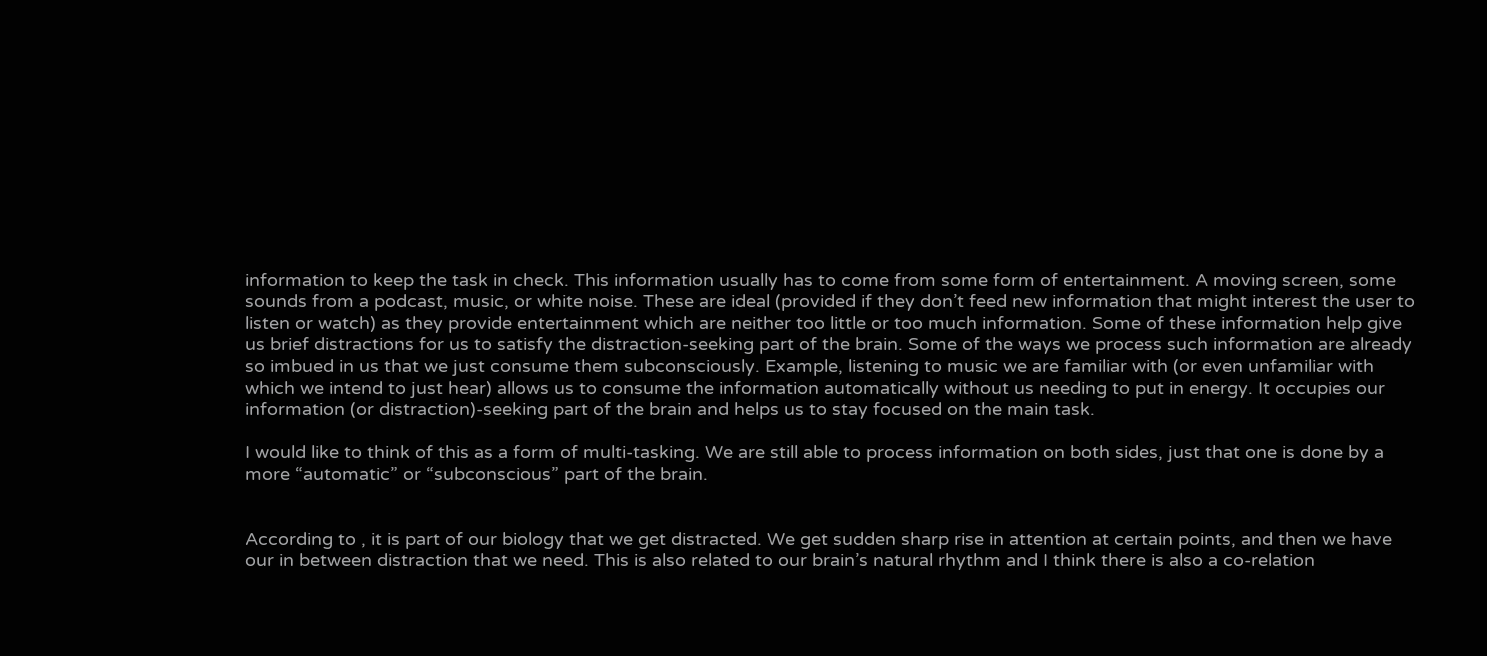information to keep the task in check. This information usually has to come from some form of entertainment. A moving screen, some sounds from a podcast, music, or white noise. These are ideal (provided if they don’t feed new information that might interest the user to listen or watch) as they provide entertainment which are neither too little or too much information. Some of these information help give us brief distractions for us to satisfy the distraction-seeking part of the brain. Some of the ways we process such information are already so imbued in us that we just consume them subconsciously. Example, listening to music we are familiar with (or even unfamiliar with which we intend to just hear) allows us to consume the information automatically without us needing to put in energy. It occupies our information (or distraction)-seeking part of the brain and helps us to stay focused on the main task.

I would like to think of this as a form of multi-tasking. We are still able to process information on both sides, just that one is done by a more “automatic” or “subconscious” part of the brain.


According to , it is part of our biology that we get distracted. We get sudden sharp rise in attention at certain points, and then we have our in between distraction that we need. This is also related to our brain’s natural rhythm and I think there is also a co-relation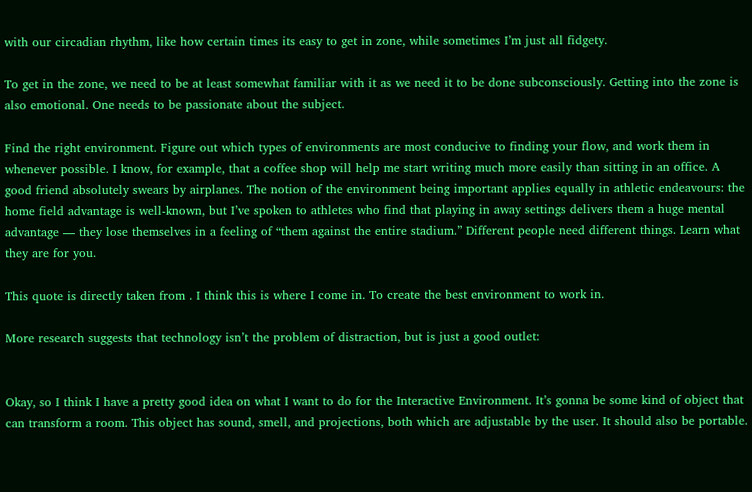with our circadian rhythm, like how certain times its easy to get in zone, while sometimes I’m just all fidgety.

To get in the zone, we need to be at least somewhat familiar with it as we need it to be done subconsciously. Getting into the zone is also emotional. One needs to be passionate about the subject.

Find the right environment. Figure out which types of environments are most conducive to finding your flow, and work them in whenever possible. I know, for example, that a coffee shop will help me start writing much more easily than sitting in an office. A good friend absolutely swears by airplanes. The notion of the environment being important applies equally in athletic endeavours: the home field advantage is well-known, but I’ve spoken to athletes who find that playing in away settings delivers them a huge mental advantage — they lose themselves in a feeling of “them against the entire stadium.” Different people need different things. Learn what they are for you.

This quote is directly taken from . I think this is where I come in. To create the best environment to work in.

More research suggests that technology isn’t the problem of distraction, but is just a good outlet:


Okay, so I think I have a pretty good idea on what I want to do for the Interactive Environment. It’s gonna be some kind of object that can transform a room. This object has sound, smell, and projections, both which are adjustable by the user. It should also be portable.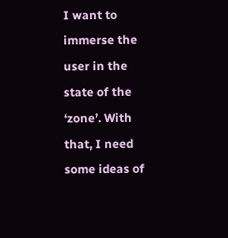I want to immerse the user in the state of the ‘zone’. With that, I need some ideas of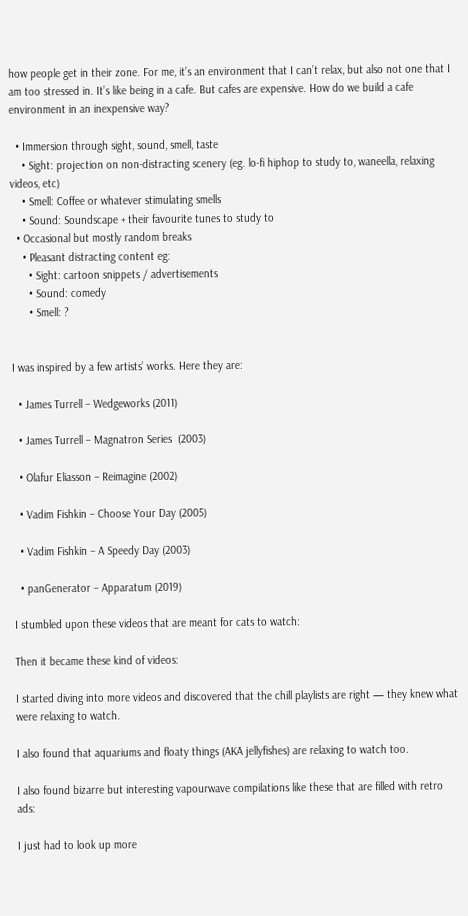how people get in their zone. For me, it’s an environment that I can’t relax, but also not one that I am too stressed in. It’s like being in a cafe. But cafes are expensive. How do we build a cafe environment in an inexpensive way?

  • Immersion through sight, sound, smell, taste
    • Sight: projection on non-distracting scenery (eg. lo-fi hiphop to study to, waneella, relaxing videos, etc)
    • Smell: Coffee or whatever stimulating smells
    • Sound: Soundscape + their favourite tunes to study to
  • Occasional but mostly random breaks
    • Pleasant distracting content eg:
      • Sight: cartoon snippets / advertisements
      • Sound: comedy
      • Smell: ?


I was inspired by a few artists’ works. Here they are:

  • James Turrell – Wedgeworks (2011)

  • James Turrell – Magnatron Series  (2003)

  • Olafur Eliasson – Reimagine (2002)

  • Vadim Fishkin – Choose Your Day (2005)

  • Vadim Fishkin – A Speedy Day (2003)

  • panGenerator – Apparatum (2019)

I stumbled upon these videos that are meant for cats to watch:

Then it became these kind of videos:

I started diving into more videos and discovered that the chill playlists are right — they knew what were relaxing to watch.

I also found that aquariums and floaty things (AKA jellyfishes) are relaxing to watch too.

I also found bizarre but interesting vapourwave compilations like these that are filled with retro ads:

I just had to look up more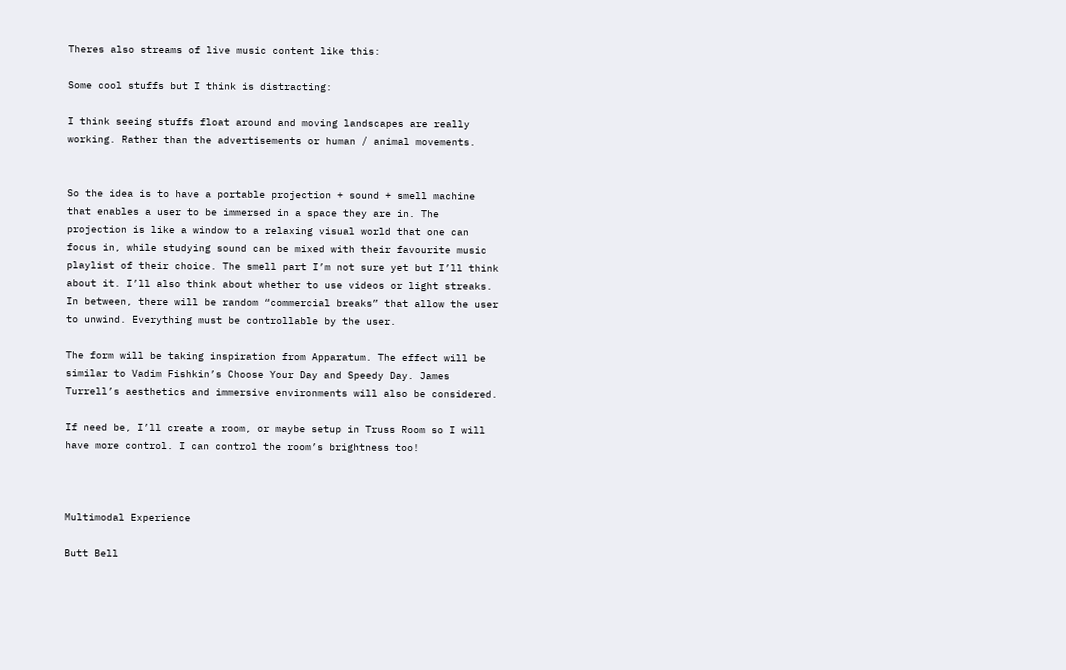Theres also streams of live music content like this:

Some cool stuffs but I think is distracting:

I think seeing stuffs float around and moving landscapes are really working. Rather than the advertisements or human / animal movements.


So the idea is to have a portable projection + sound + smell machine that enables a user to be immersed in a space they are in. The projection is like a window to a relaxing visual world that one can focus in, while studying sound can be mixed with their favourite music playlist of their choice. The smell part I’m not sure yet but I’ll think about it. I’ll also think about whether to use videos or light streaks. In between, there will be random “commercial breaks” that allow the user to unwind. Everything must be controllable by the user.

The form will be taking inspiration from Apparatum. The effect will be similar to Vadim Fishkin’s Choose Your Day and Speedy Day. James Turrell’s aesthetics and immersive environments will also be considered.

If need be, I’ll create a room, or maybe setup in Truss Room so I will have more control. I can control the room’s brightness too!



Multimodal Experience

Butt Bell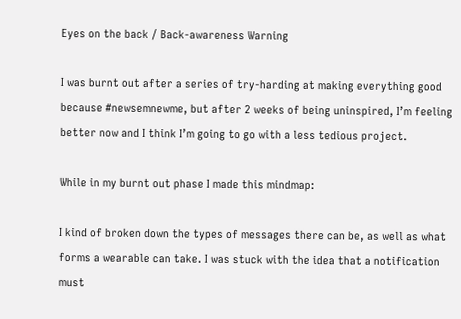Eyes on the back / Back-awareness Warning

I was burnt out after a series of try-harding at making everything good because #newsemnewme, but after 2 weeks of being uninspired, I’m feeling better now and I think I’m going to go with a less tedious project.

While in my burnt out phase I made this mindmap:

I kind of broken down the types of messages there can be, as well as what forms a wearable can take. I was stuck with the idea that a notification must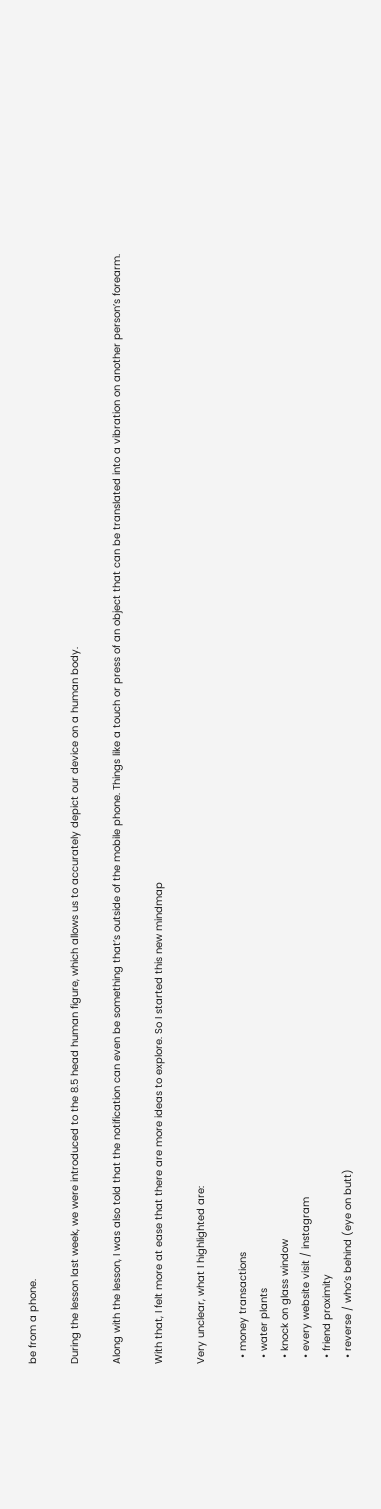be from a phone.

During the lesson last week, we were introduced to the 8.5 head human figure, which allows us to accurately depict our device on a human body.

Along with the lesson, I was also told that the notification can even be something that’s outside of the mobile phone. Things like a touch or press of an object that can be translated into a vibration on another person’s forearm.

With that, I felt more at ease that there are more ideas to explore. So I started this new mindmap

Very unclear, what I highlighted are:

  • money transactions
  • water plants
  • knock on glass window
  • every website visit / instagram
  • friend proximity
  • reverse / who’s behind (eye on butt)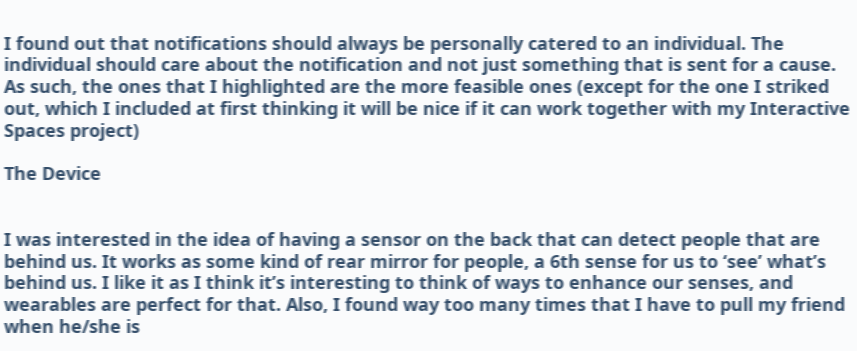I found out that notifications should always be personally catered to an individual. The individual should care about the notification and not just something that is sent for a cause. As such, the ones that I highlighted are the more feasible ones (except for the one I striked out, which I included at first thinking it will be nice if it can work together with my Interactive Spaces project)

The Device


I was interested in the idea of having a sensor on the back that can detect people that are behind us. It works as some kind of rear mirror for people, a 6th sense for us to ‘see’ what’s behind us. I like it as I think it’s interesting to think of ways to enhance our senses, and wearables are perfect for that. Also, I found way too many times that I have to pull my friend when he/she is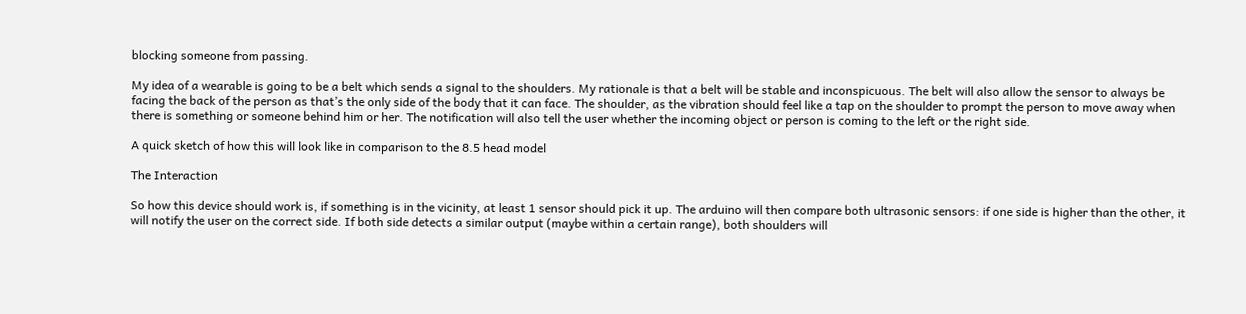blocking someone from passing.

My idea of a wearable is going to be a belt which sends a signal to the shoulders. My rationale is that a belt will be stable and inconspicuous. The belt will also allow the sensor to always be facing the back of the person as that’s the only side of the body that it can face. The shoulder, as the vibration should feel like a tap on the shoulder to prompt the person to move away when there is something or someone behind him or her. The notification will also tell the user whether the incoming object or person is coming to the left or the right side.

A quick sketch of how this will look like in comparison to the 8.5 head model

The Interaction

So how this device should work is, if something is in the vicinity, at least 1 sensor should pick it up. The arduino will then compare both ultrasonic sensors: if one side is higher than the other, it will notify the user on the correct side. If both side detects a similar output (maybe within a certain range), both shoulders will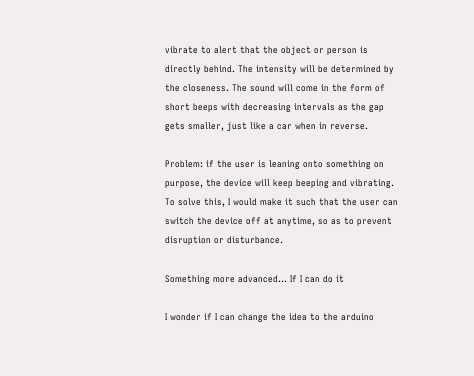vibrate to alert that the object or person is directly behind. The intensity will be determined by the closeness. The sound will come in the form of short beeps with decreasing intervals as the gap gets smaller, just like a car when in reverse.

Problem: if the user is leaning onto something on purpose, the device will keep beeping and vibrating. To solve this, I would make it such that the user can switch the device off at anytime, so as to prevent disruption or disturbance.

Something more advanced… If I can do it

I wonder if I can change the idea to the arduino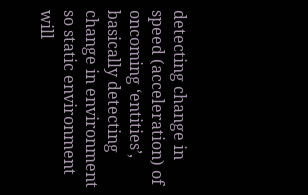detecting change in speed (acceleration) of oncoming ‘entities’, basically detecting change in environment so static environment will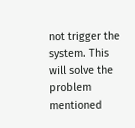not trigger the system. This will solve the problem mentioned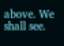above. We shall see.